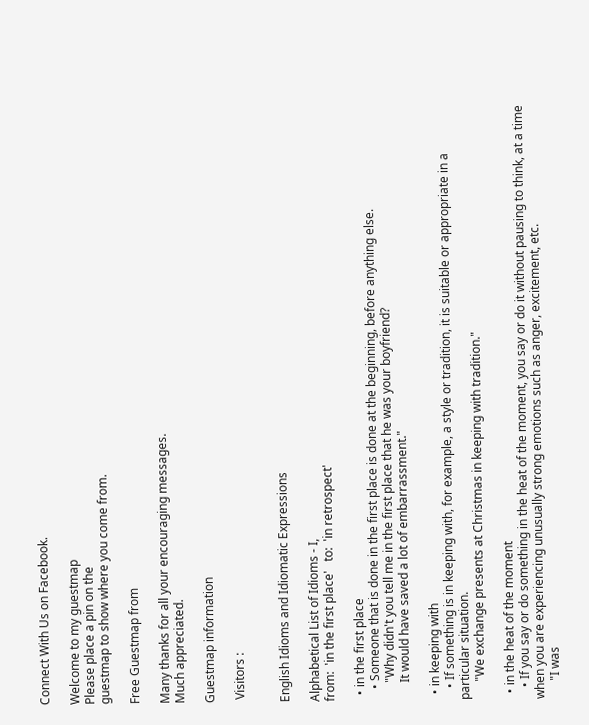Connect With Us on Facebook.

Welcome to my guestmap
Please place a pin on the
guestmap to show where you come from.

Free Guestmap from

Many thanks for all your encouraging messages.
Much appreciated.

Guestmap information

 Visitors :


English Idioms and Idiomatic Expressions

Alphabetical List of Idioms - I,
from:  'in the first place'   to:  'in retrospect'

  • in the first place
    • Someone that is done in the first place is done at the beginning, before anything else.
      "Why didn't you tell me in the first place that he was your boyfriend?
      It would have saved a lot of embarrassment."

  • in keeping with
    • If something is in keeping with, for example, a style or tradition, it is suitable or appropriate in a particular situation.
      "We exchange presents at Christmas in keeping with tradition."

  • in the heat of the moment
    • If you say or do something in the heat of the moment, you say or do it without pausing to think, at a time when you are experiencing unusually strong emotions such as anger, excitement, etc.
      "I was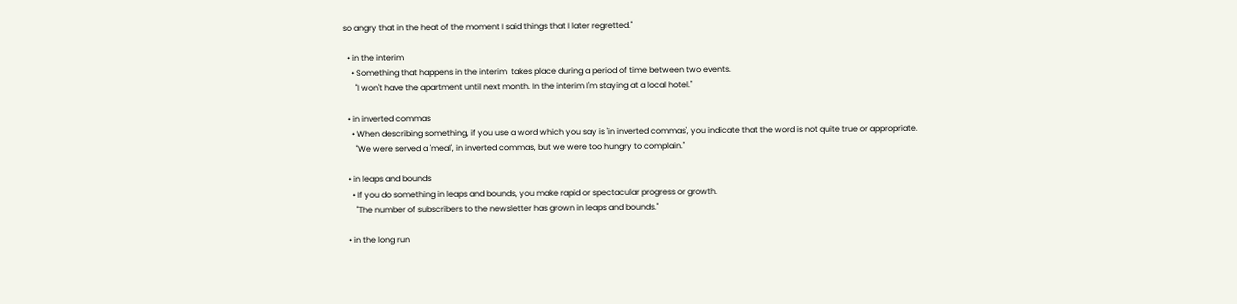so angry that in the heat of the moment I said things that I later regretted."

  • in the interim
    • Something that happens in the interim  takes place during a period of time between two events.
      "I won't have the apartment until next month. In the interim I'm staying at a local hotel."

  • in inverted commas
    • When describing something, if you use a word which you say is 'in inverted commas', you indicate that the word is not quite true or appropriate.
      "We were served a 'meal', in inverted commas, but we were too hungry to complain."

  • in leaps and bounds
    • If you do something in leaps and bounds, you make rapid or spectacular progress or growth.
      "The number of subscribers to the newsletter has grown in leaps and bounds."

  • in the long run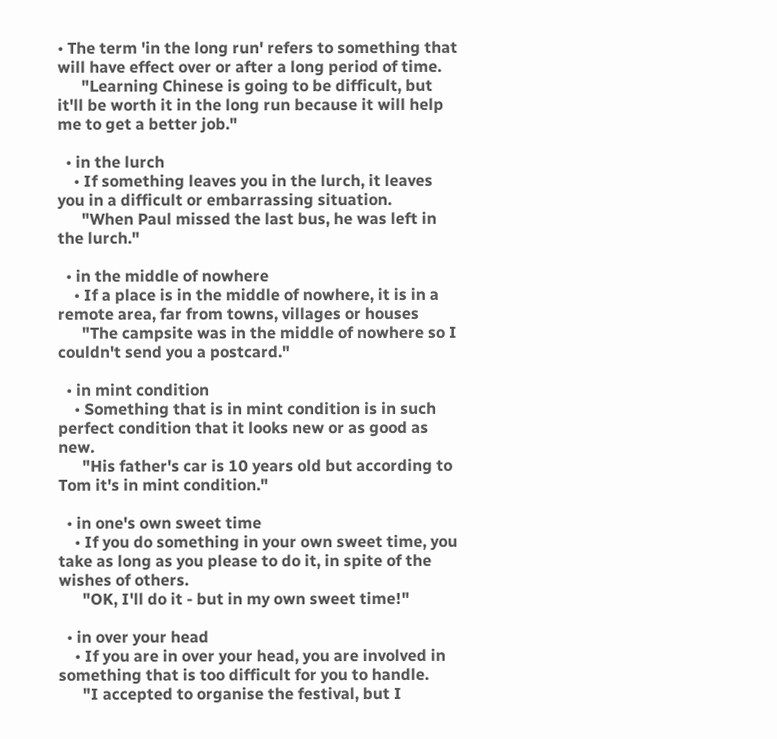• The term 'in the long run' refers to something that will have effect over or after a long period of time.
      "Learning Chinese is going to be difficult, but it'll be worth it in the long run because it will help me to get a better job."

  • in the lurch
    • If something leaves you in the lurch, it leaves you in a difficult or embarrassing situation.
      "When Paul missed the last bus, he was left in the lurch."

  • in the middle of nowhere
    • If a place is in the middle of nowhere, it is in a remote area, far from towns, villages or houses
      "The campsite was in the middle of nowhere so I couldn't send you a postcard."

  • in mint condition
    • Something that is in mint condition is in such perfect condition that it looks new or as good as new.
      "His father's car is 10 years old but according to Tom it's in mint condition."

  • in one's own sweet time
    • If you do something in your own sweet time, you take as long as you please to do it, in spite of the wishes of others.
      "OK, I'll do it - but in my own sweet time!"

  • in over your head
    • If you are in over your head, you are involved in something that is too difficult for you to handle.
      "I accepted to organise the festival, but I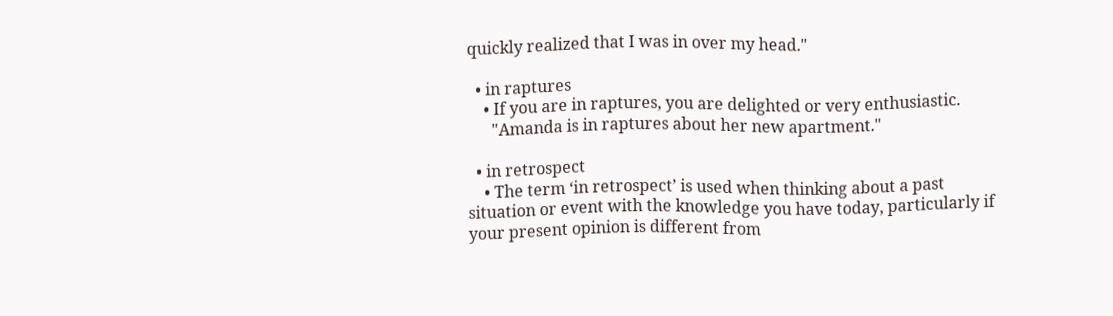quickly realized that I was in over my head."

  • in raptures
    • If you are in raptures, you are delighted or very enthusiastic.
      "Amanda is in raptures about her new apartment."

  • in retrospect
    • The term ‘in retrospect’ is used when thinking about a past situation or event with the knowledge you have today, particularly if your present opinion is different from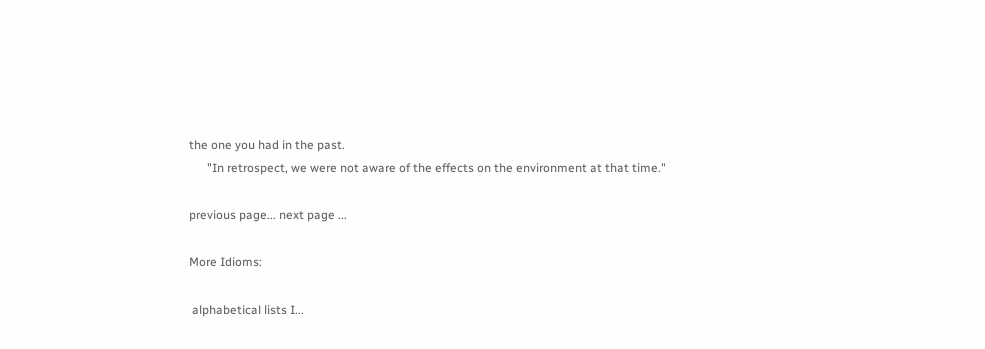the one you had in the past.
      "In retrospect, we were not aware of the effects on the environment at that time."

previous page... next page ...

More Idioms:

 alphabetical lists I...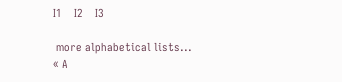I1    I2    I3

 more alphabetical lists...
« A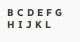B C D E F G H I J K L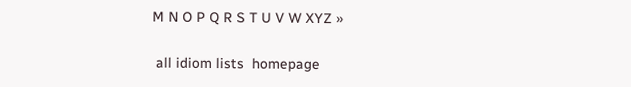M N O P Q R S T U V W XYZ »

 all idiom lists  homepage